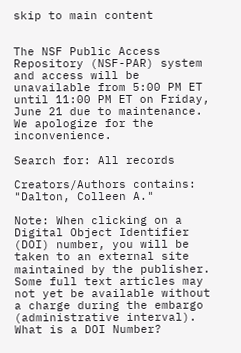skip to main content


The NSF Public Access Repository (NSF-PAR) system and access will be unavailable from 5:00 PM ET until 11:00 PM ET on Friday, June 21 due to maintenance. We apologize for the inconvenience.

Search for: All records

Creators/Authors contains: "Dalton, Colleen A."

Note: When clicking on a Digital Object Identifier (DOI) number, you will be taken to an external site maintained by the publisher. Some full text articles may not yet be available without a charge during the embargo (administrative interval).
What is a DOI Number?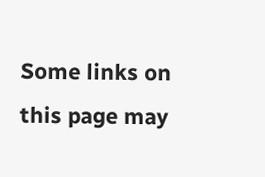Some links on this page may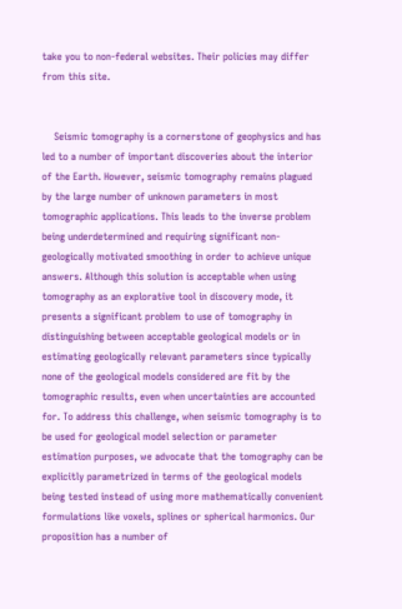take you to non-federal websites. Their policies may differ from this site.


    Seismic tomography is a cornerstone of geophysics and has led to a number of important discoveries about the interior of the Earth. However, seismic tomography remains plagued by the large number of unknown parameters in most tomographic applications. This leads to the inverse problem being underdetermined and requiring significant non-geologically motivated smoothing in order to achieve unique answers. Although this solution is acceptable when using tomography as an explorative tool in discovery mode, it presents a significant problem to use of tomography in distinguishing between acceptable geological models or in estimating geologically relevant parameters since typically none of the geological models considered are fit by the tomographic results, even when uncertainties are accounted for. To address this challenge, when seismic tomography is to be used for geological model selection or parameter estimation purposes, we advocate that the tomography can be explicitly parametrized in terms of the geological models being tested instead of using more mathematically convenient formulations like voxels, splines or spherical harmonics. Our proposition has a number of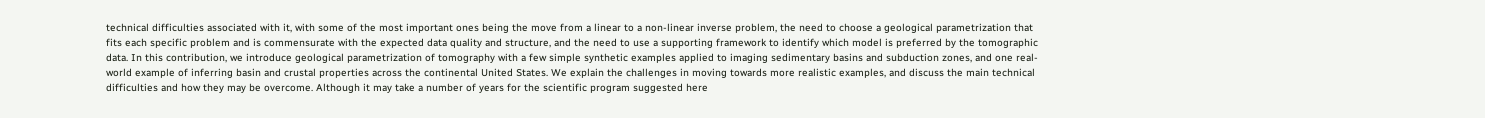technical difficulties associated with it, with some of the most important ones being the move from a linear to a non-linear inverse problem, the need to choose a geological parametrization that fits each specific problem and is commensurate with the expected data quality and structure, and the need to use a supporting framework to identify which model is preferred by the tomographic data. In this contribution, we introduce geological parametrization of tomography with a few simple synthetic examples applied to imaging sedimentary basins and subduction zones, and one real-world example of inferring basin and crustal properties across the continental United States. We explain the challenges in moving towards more realistic examples, and discuss the main technical difficulties and how they may be overcome. Although it may take a number of years for the scientific program suggested here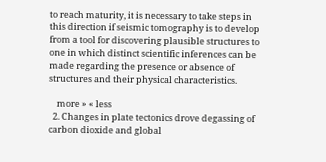to reach maturity, it is necessary to take steps in this direction if seismic tomography is to develop from a tool for discovering plausible structures to one in which distinct scientific inferences can be made regarding the presence or absence of structures and their physical characteristics.

    more » « less
  2. Changes in plate tectonics drove degassing of carbon dioxide and global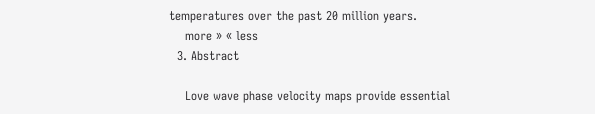temperatures over the past 20 million years.
    more » « less
  3. Abstract

    Love wave phase velocity maps provide essential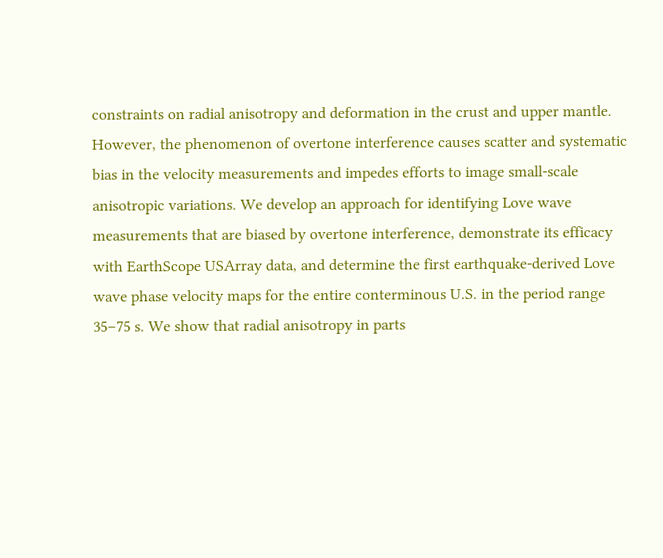constraints on radial anisotropy and deformation in the crust and upper mantle. However, the phenomenon of overtone interference causes scatter and systematic bias in the velocity measurements and impedes efforts to image small‐scale anisotropic variations. We develop an approach for identifying Love wave measurements that are biased by overtone interference, demonstrate its efficacy with EarthScope USArray data, and determine the first earthquake‐derived Love wave phase velocity maps for the entire conterminous U.S. in the period range 35–75 s. We show that radial anisotropy in parts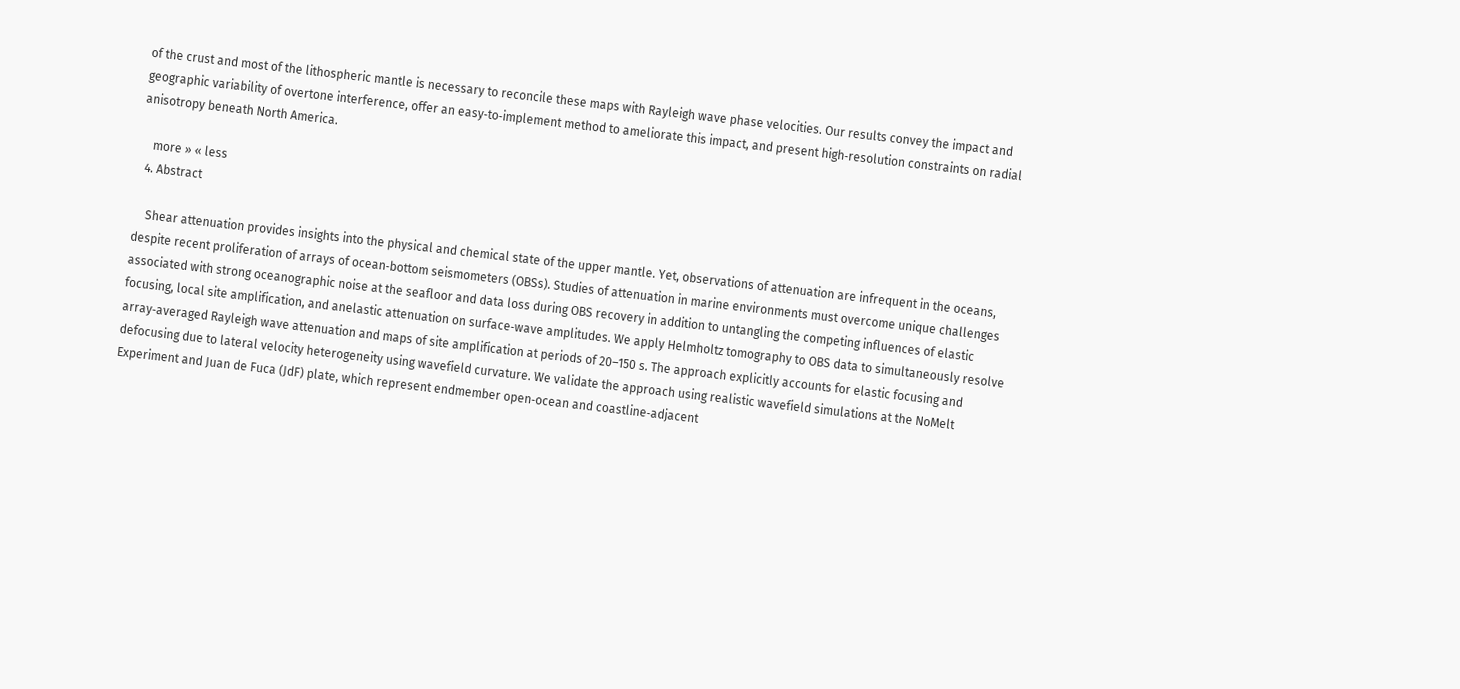of the crust and most of the lithospheric mantle is necessary to reconcile these maps with Rayleigh wave phase velocities. Our results convey the impact and geographic variability of overtone interference, offer an easy‐to‐implement method to ameliorate this impact, and present high‐resolution constraints on radial anisotropy beneath North America.

    more » « less
  4. Abstract

    Shear attenuation provides insights into the physical and chemical state of the upper mantle. Yet, observations of attenuation are infrequent in the oceans, despite recent proliferation of arrays of ocean‐bottom seismometers (OBSs). Studies of attenuation in marine environments must overcome unique challenges associated with strong oceanographic noise at the seafloor and data loss during OBS recovery in addition to untangling the competing influences of elastic focusing, local site amplification, and anelastic attenuation on surface‐wave amplitudes. We apply Helmholtz tomography to OBS data to simultaneously resolve array‐averaged Rayleigh wave attenuation and maps of site amplification at periods of 20–150 s. The approach explicitly accounts for elastic focusing and defocusing due to lateral velocity heterogeneity using wavefield curvature. We validate the approach using realistic wavefield simulations at the NoMelt Experiment and Juan de Fuca (JdF) plate, which represent endmember open‐ocean and coastline‐adjacent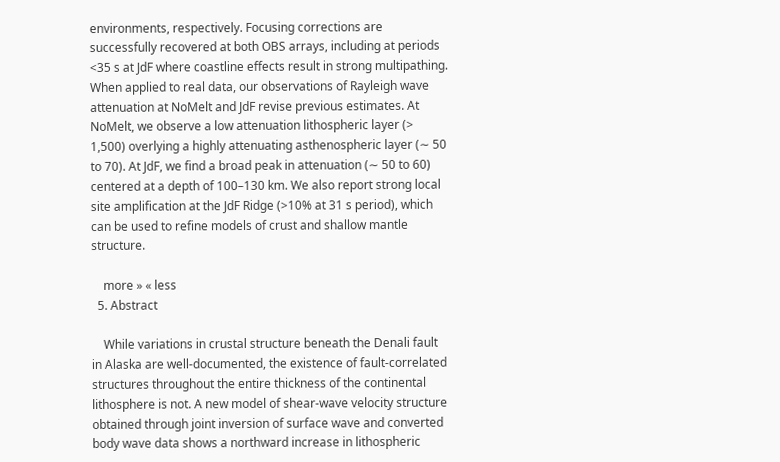environments, respectively. Focusing corrections are successfully recovered at both OBS arrays, including at periods <35 s at JdF where coastline effects result in strong multipathing. When applied to real data, our observations of Rayleigh wave attenuation at NoMelt and JdF revise previous estimates. At NoMelt, we observe a low attenuation lithospheric layer (> 1,500) overlying a highly attenuating asthenospheric layer (∼ 50 to 70). At JdF, we find a broad peak in attenuation (∼ 50 to 60) centered at a depth of 100–130 km. We also report strong local site amplification at the JdF Ridge (>10% at 31 s period), which can be used to refine models of crust and shallow mantle structure.

    more » « less
  5. Abstract

    While variations in crustal structure beneath the Denali fault in Alaska are well‐documented, the existence of fault‐correlated structures throughout the entire thickness of the continental lithosphere is not. A new model of shear‐wave velocity structure obtained through joint inversion of surface wave and converted body wave data shows a northward increase in lithospheric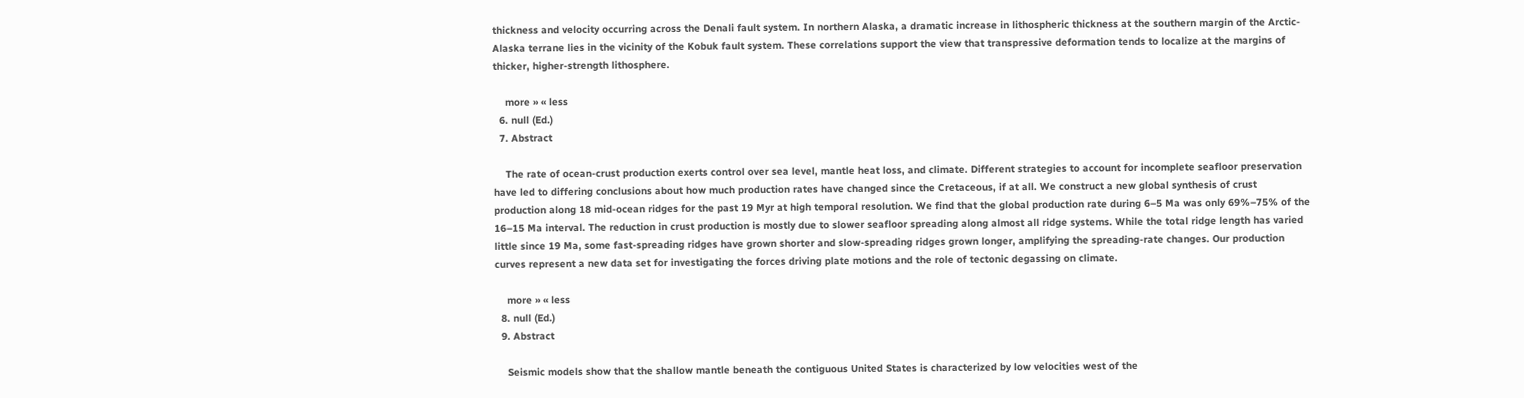thickness and velocity occurring across the Denali fault system. In northern Alaska, a dramatic increase in lithospheric thickness at the southern margin of the Arctic‐Alaska terrane lies in the vicinity of the Kobuk fault system. These correlations support the view that transpressive deformation tends to localize at the margins of thicker, higher‐strength lithosphere.

    more » « less
  6. null (Ed.)
  7. Abstract

    The rate of ocean‐crust production exerts control over sea level, mantle heat loss, and climate. Different strategies to account for incomplete seafloor preservation have led to differing conclusions about how much production rates have changed since the Cretaceous, if at all. We construct a new global synthesis of crust production along 18 mid‐ocean ridges for the past 19 Myr at high temporal resolution. We find that the global production rate during 6–5 Ma was only 69%–75% of the 16–15 Ma interval. The reduction in crust production is mostly due to slower seafloor spreading along almost all ridge systems. While the total ridge length has varied little since 19 Ma, some fast‐spreading ridges have grown shorter and slow‐spreading ridges grown longer, amplifying the spreading‐rate changes. Our production curves represent a new data set for investigating the forces driving plate motions and the role of tectonic degassing on climate.

    more » « less
  8. null (Ed.)
  9. Abstract

    Seismic models show that the shallow mantle beneath the contiguous United States is characterized by low velocities west of the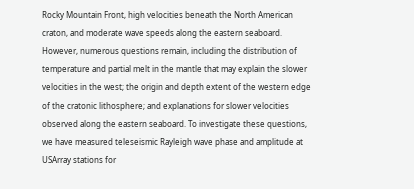Rocky Mountain Front, high velocities beneath the North American craton, and moderate wave speeds along the eastern seaboard. However, numerous questions remain, including the distribution of temperature and partial melt in the mantle that may explain the slower velocities in the west; the origin and depth extent of the western edge of the cratonic lithosphere; and explanations for slower velocities observed along the eastern seaboard. To investigate these questions, we have measured teleseismic Rayleigh wave phase and amplitude at USArray stations for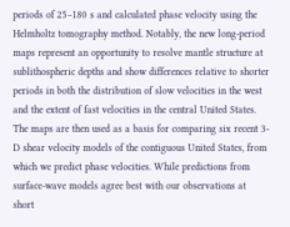periods of 25–180 s and calculated phase velocity using the Helmholtz tomography method. Notably, the new long‐period maps represent an opportunity to resolve mantle structure at sublithospheric depths and show differences relative to shorter periods in both the distribution of slow velocities in the west and the extent of fast velocities in the central United States. The maps are then used as a basis for comparing six recent 3‐D shear velocity models of the contiguous United States, from which we predict phase velocities. While predictions from surface‐wave models agree best with our observations at short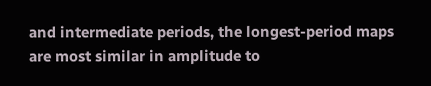and intermediate periods, the longest‐period maps are most similar in amplitude to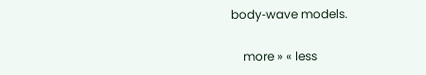body‐wave models.

    more » « less